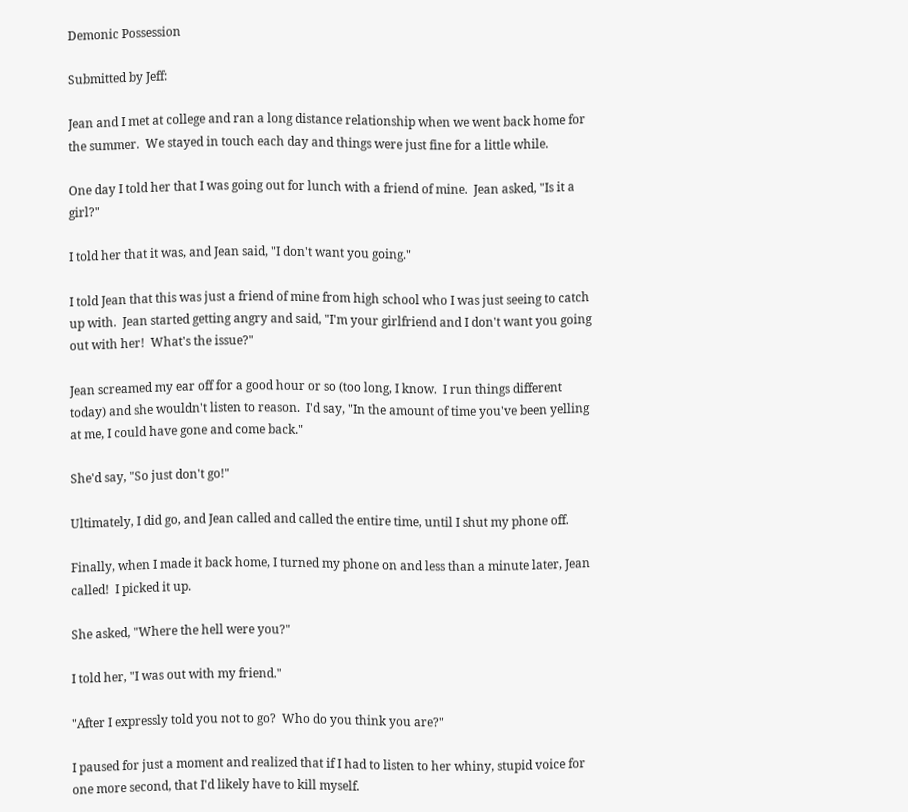Demonic Possession

Submitted by Jeff:

Jean and I met at college and ran a long distance relationship when we went back home for the summer.  We stayed in touch each day and things were just fine for a little while.

One day I told her that I was going out for lunch with a friend of mine.  Jean asked, "Is it a girl?"

I told her that it was, and Jean said, "I don't want you going."

I told Jean that this was just a friend of mine from high school who I was just seeing to catch up with.  Jean started getting angry and said, "I'm your girlfriend and I don't want you going out with her!  What's the issue?"

Jean screamed my ear off for a good hour or so (too long, I know.  I run things different today) and she wouldn't listen to reason.  I'd say, "In the amount of time you've been yelling at me, I could have gone and come back."

She'd say, "So just don't go!"

Ultimately, I did go, and Jean called and called the entire time, until I shut my phone off.

Finally, when I made it back home, I turned my phone on and less than a minute later, Jean called!  I picked it up.

She asked, "Where the hell were you?"

I told her, "I was out with my friend."

"After I expressly told you not to go?  Who do you think you are?"

I paused for just a moment and realized that if I had to listen to her whiny, stupid voice for one more second, that I'd likely have to kill myself.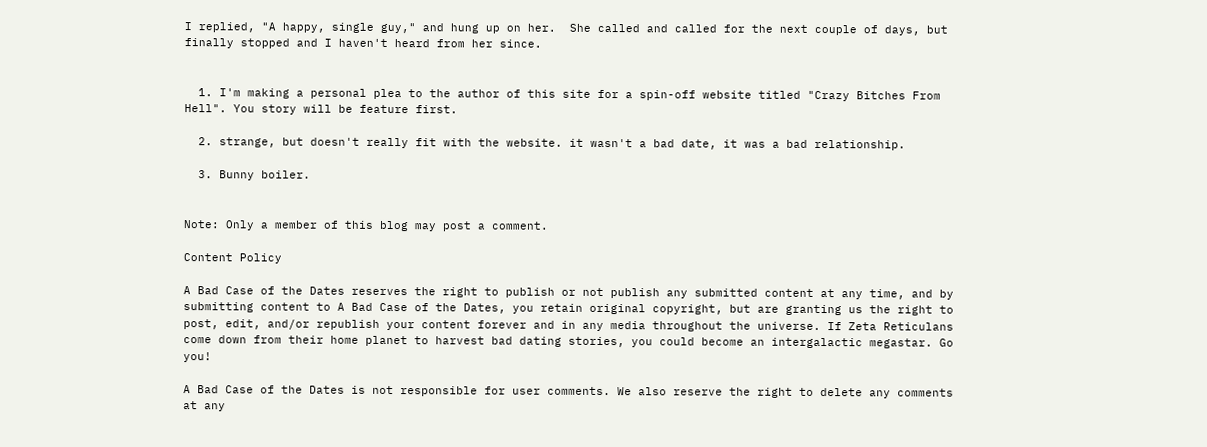I replied, "A happy, single guy," and hung up on her.  She called and called for the next couple of days, but finally stopped and I haven't heard from her since.


  1. I'm making a personal plea to the author of this site for a spin-off website titled "Crazy Bitches From Hell". You story will be feature first.

  2. strange, but doesn't really fit with the website. it wasn't a bad date, it was a bad relationship.

  3. Bunny boiler.


Note: Only a member of this blog may post a comment.

Content Policy

A Bad Case of the Dates reserves the right to publish or not publish any submitted content at any time, and by submitting content to A Bad Case of the Dates, you retain original copyright, but are granting us the right to post, edit, and/or republish your content forever and in any media throughout the universe. If Zeta Reticulans come down from their home planet to harvest bad dating stories, you could become an intergalactic megastar. Go you!

A Bad Case of the Dates is not responsible for user comments. We also reserve the right to delete any comments at any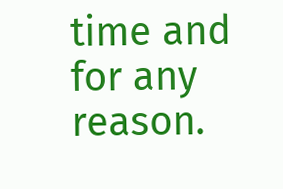time and for any reason.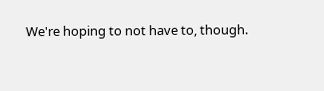We're hoping to not have to, though.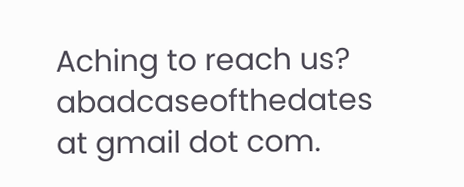Aching to reach us? abadcaseofthedates at gmail dot com.